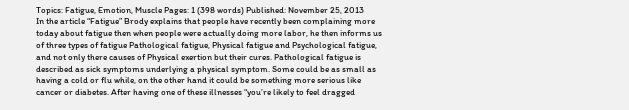Topics: Fatigue, Emotion, Muscle Pages: 1 (398 words) Published: November 25, 2013
In the article “Fatigue” Brody explains that people have recently been complaining more today about fatigue then when people were actually doing more labor, he then informs us of three types of fatigue Pathological fatigue, Physical fatigue and Psychological fatigue, and not only there causes of Physical exertion but their cures. Pathological fatigue is described as sick symptoms underlying a physical symptom. Some could be as small as having a cold or flu while, on the other hand it could be something more serious like cancer or diabetes. After having one of these illnesses “you’re likely to feel dragged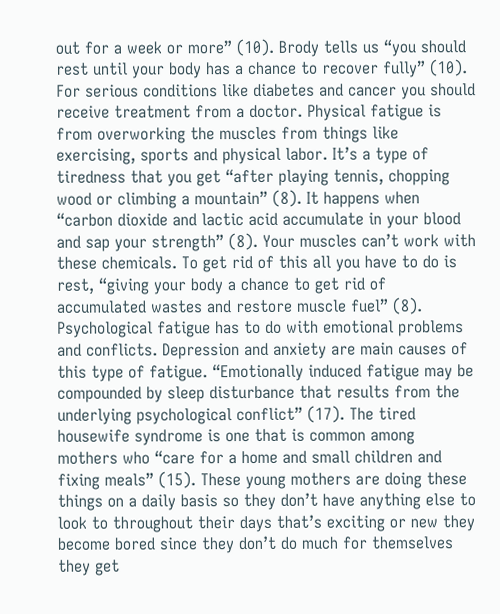out for a week or more” (10). Brody tells us “you should rest until your body has a chance to recover fully” (10). For serious conditions like diabetes and cancer you should receive treatment from a doctor. Physical fatigue is from overworking the muscles from things like exercising, sports and physical labor. It’s a type of tiredness that you get “after playing tennis, chopping wood or climbing a mountain” (8). It happens when “carbon dioxide and lactic acid accumulate in your blood and sap your strength” (8). Your muscles can’t work with these chemicals. To get rid of this all you have to do is rest, “giving your body a chance to get rid of accumulated wastes and restore muscle fuel” (8). Psychological fatigue has to do with emotional problems and conflicts. Depression and anxiety are main causes of this type of fatigue. “Emotionally induced fatigue may be compounded by sleep disturbance that results from the underlying psychological conflict” (17). The tired housewife syndrome is one that is common among mothers who “care for a home and small children and fixing meals” (15). These young mothers are doing these things on a daily basis so they don’t have anything else to look to throughout their days that’s exciting or new they become bored since they don’t do much for themselves they get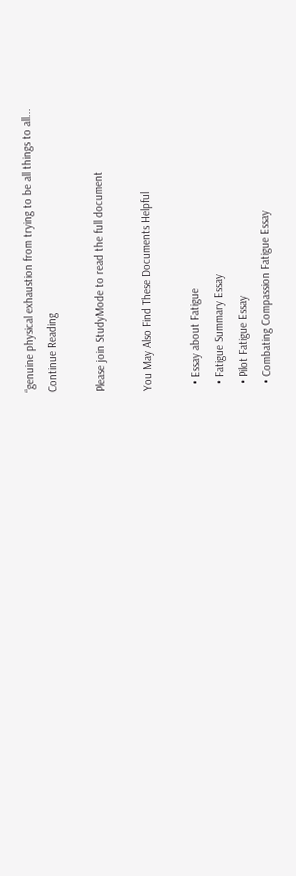“genuine physical exhaustion from trying to be all things to all...
Continue Reading

Please join StudyMode to read the full document

You May Also Find These Documents Helpful

  • Essay about Fatigue
  • Fatigue Summary Essay
  • Pilot Fatigue Essay
  • Combating Compassion Fatigue Essay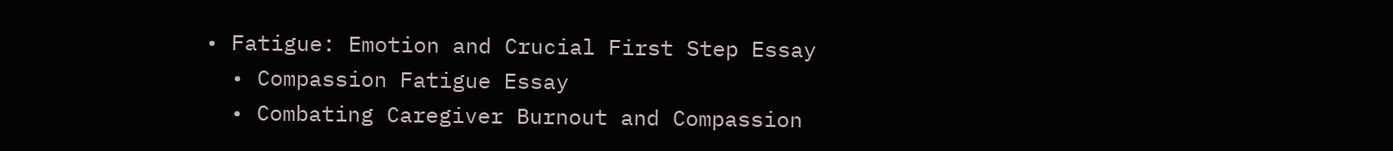• Fatigue: Emotion and Crucial First Step Essay
  • Compassion Fatigue Essay
  • Combating Caregiver Burnout and Compassion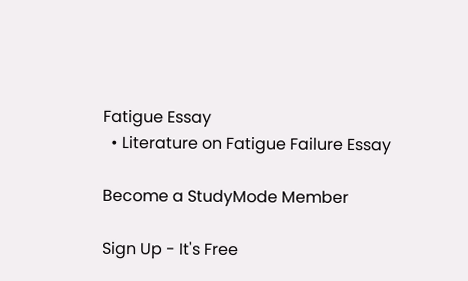Fatigue Essay
  • Literature on Fatigue Failure Essay

Become a StudyMode Member

Sign Up - It's Free